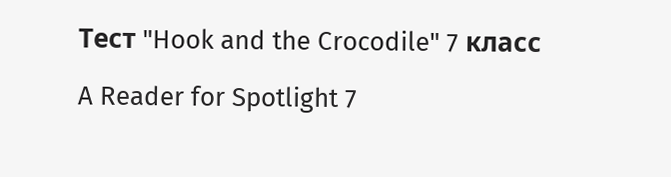Тест "Hook and the Crocodile" 7 класс

A Reader for Spotlight 7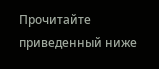Прочитайте приведенный ниже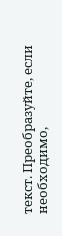текст. Преобразуйте, если необходимо,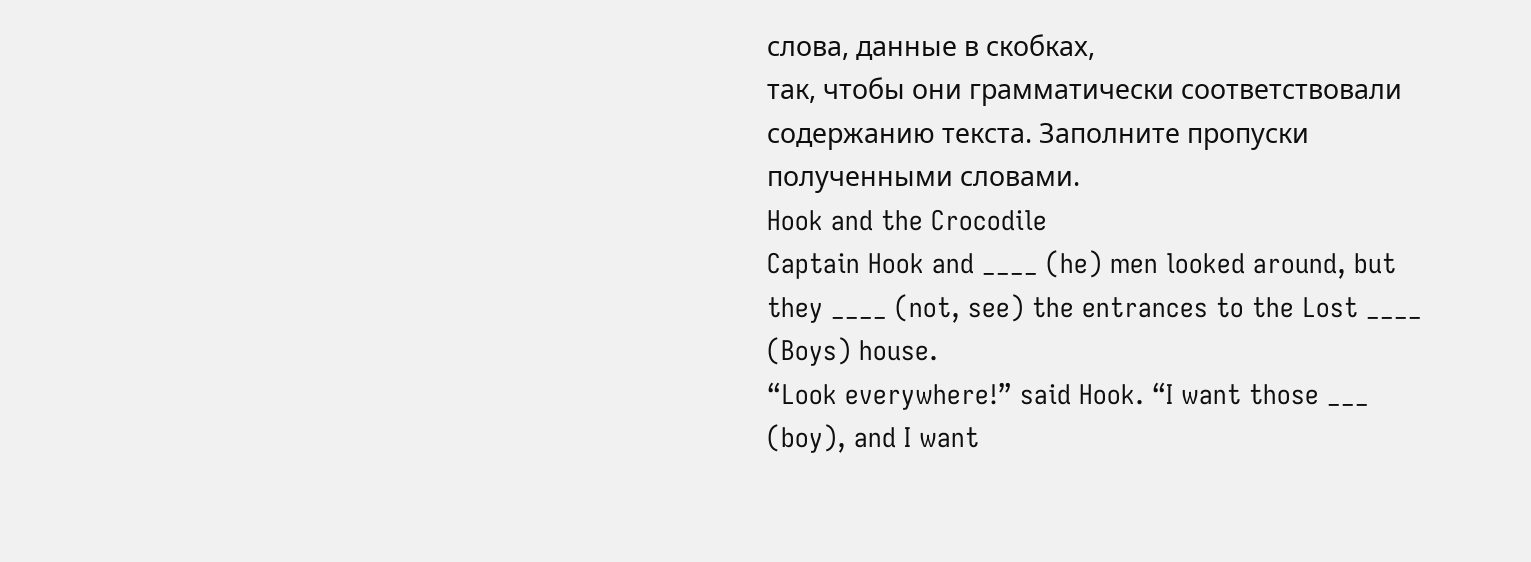слова, данные в скобках,
так, чтобы они грамматически соответствовали содержанию текста. Заполните пропуски
полученными словами.
Hook and the Crocodile
Captain Hook and ____ (he) men looked around, but they ____ (not, see) the entrances to the Lost ____
(Boys) house.
“Look everywhere!” said Hook. “I want those ___ (boy), and I want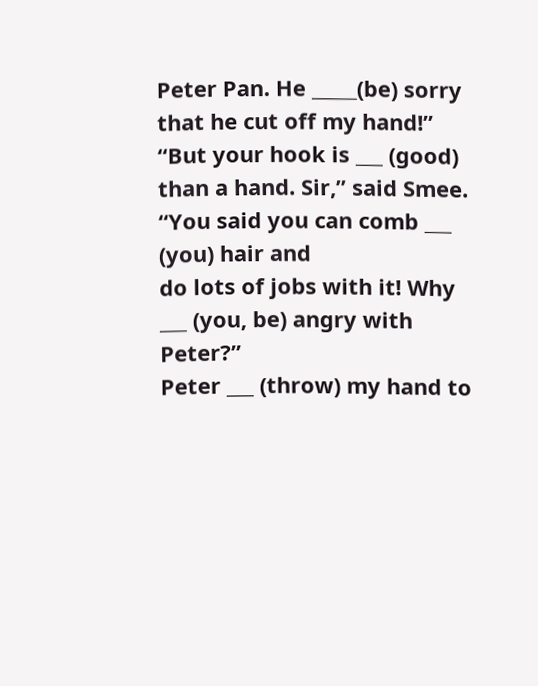Peter Pan. He _____(be) sorry
that he cut off my hand!”
“But your hook is ___ (good) than a hand. Sir,” said Smee. “You said you can comb ___ (you) hair and
do lots of jobs with it! Why ___ (you, be) angry with Peter?”
Peter ___ (throw) my hand to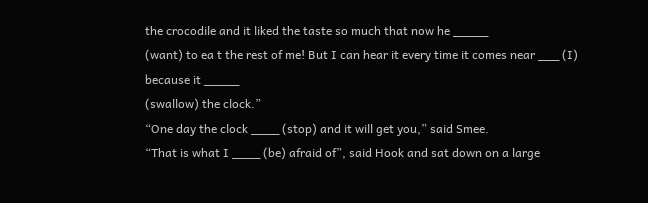the crocodile and it liked the taste so much that now he _____
(want) to ea t the rest of me! But I can hear it every time it comes near ___ (I) because it _____
(swallow) the clock.”
“One day the clock ____ (stop) and it will get you,” said Smee.
“That is what I ____ (be) afraid of”, said Hook and sat down on a large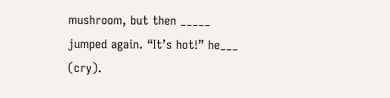mushroom, but then _____
jumped again. “It’s hot!” he___ (cry).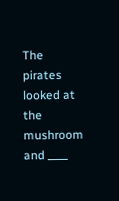The pirates looked at the mushroom and ____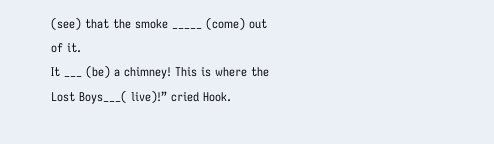(see) that the smoke _____ (come) out of it.
It ___ (be) a chimney! This is where the Lost Boys___( live)!” cried Hook.